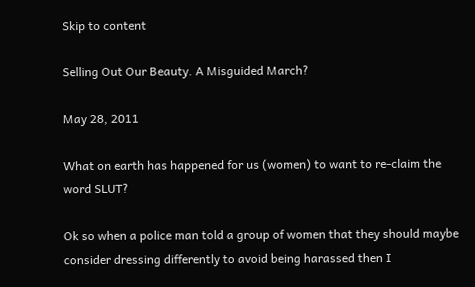Skip to content

Selling Out Our Beauty. A Misguided March?

May 28, 2011

What on earth has happened for us (women) to want to re-claim the word SLUT?

Ok so when a police man told a group of women that they should maybe consider dressing differently to avoid being harassed then I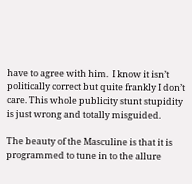have to agree with him.  I know it isn’t politically correct but quite frankly I don’t care. This whole publicity stunt stupidity is just wrong and totally misguided.

The beauty of the Masculine is that it is programmed to tune in to the allure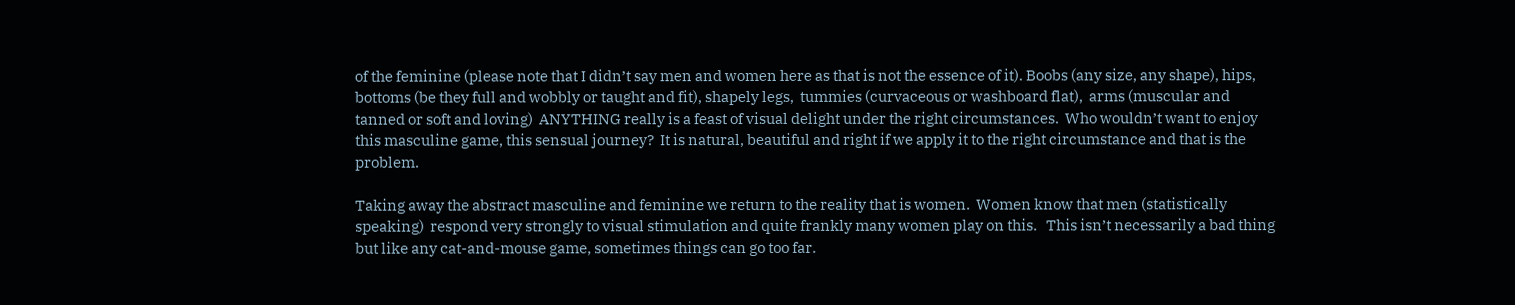of the feminine (please note that I didn’t say men and women here as that is not the essence of it). Boobs (any size, any shape), hips, bottoms (be they full and wobbly or taught and fit), shapely legs,  tummies (curvaceous or washboard flat),  arms (muscular and tanned or soft and loving)  ANYTHING really is a feast of visual delight under the right circumstances.  Who wouldn’t want to enjoy this masculine game, this sensual journey?  It is natural, beautiful and right if we apply it to the right circumstance and that is the problem.

Taking away the abstract masculine and feminine we return to the reality that is women.  Women know that men (statistically speaking)  respond very strongly to visual stimulation and quite frankly many women play on this.   This isn’t necessarily a bad thing but like any cat-and-mouse game, sometimes things can go too far.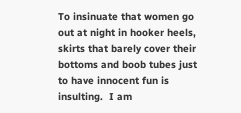To insinuate that women go out at night in hooker heels,  skirts that barely cover their bottoms and boob tubes just to have innocent fun is insulting.  I am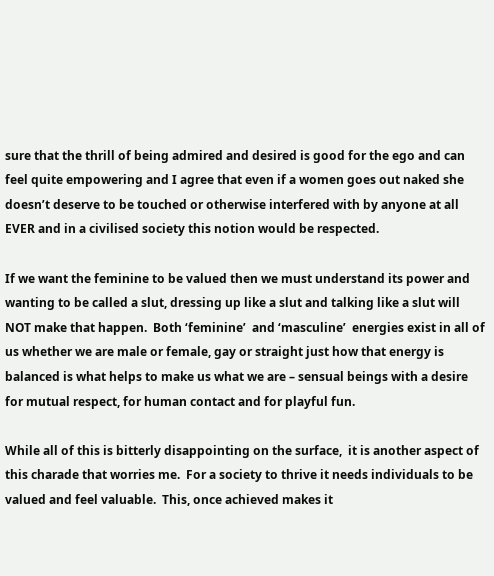sure that the thrill of being admired and desired is good for the ego and can feel quite empowering and I agree that even if a women goes out naked she doesn’t deserve to be touched or otherwise interfered with by anyone at all EVER and in a civilised society this notion would be respected.

If we want the feminine to be valued then we must understand its power and wanting to be called a slut, dressing up like a slut and talking like a slut will NOT make that happen.  Both ‘feminine’  and ‘masculine’  energies exist in all of us whether we are male or female, gay or straight just how that energy is balanced is what helps to make us what we are – sensual beings with a desire for mutual respect, for human contact and for playful fun.

While all of this is bitterly disappointing on the surface,  it is another aspect of this charade that worries me.  For a society to thrive it needs individuals to be valued and feel valuable.  This, once achieved makes it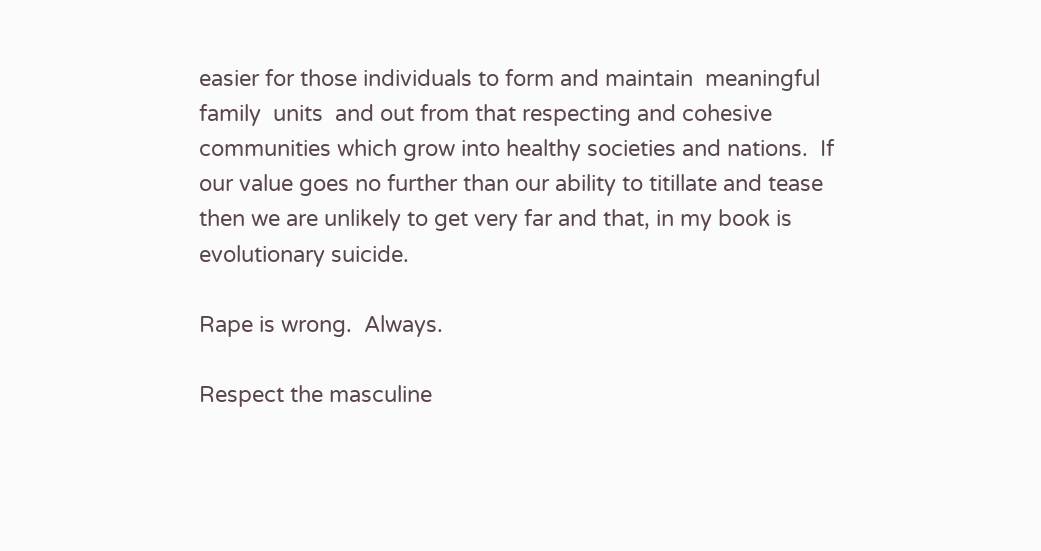easier for those individuals to form and maintain  meaningful family  units  and out from that respecting and cohesive communities which grow into healthy societies and nations.  If our value goes no further than our ability to titillate and tease then we are unlikely to get very far and that, in my book is evolutionary suicide.

Rape is wrong.  Always.

Respect the masculine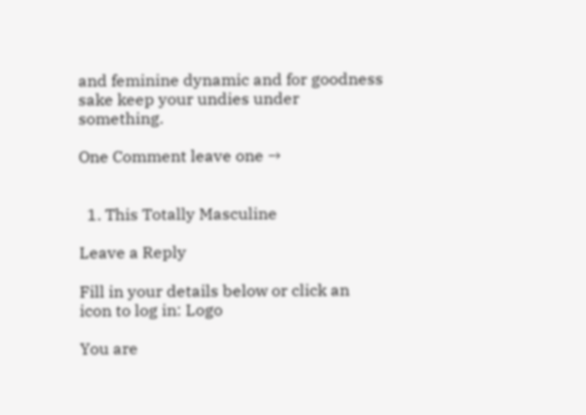and feminine dynamic and for goodness sake keep your undies under something.

One Comment leave one →


  1. This Totally Masculine

Leave a Reply

Fill in your details below or click an icon to log in: Logo

You are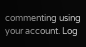commenting using your account. Log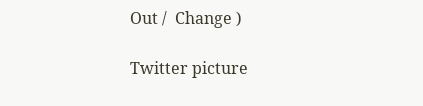Out /  Change )

Twitter picture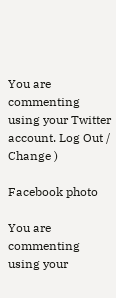You are commenting using your Twitter account. Log Out /  Change )

Facebook photo

You are commenting using your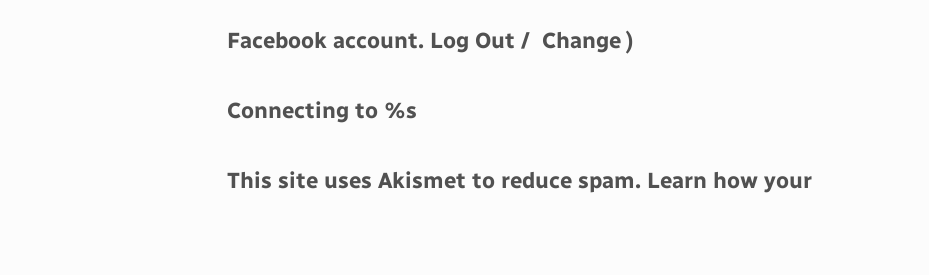Facebook account. Log Out /  Change )

Connecting to %s

This site uses Akismet to reduce spam. Learn how your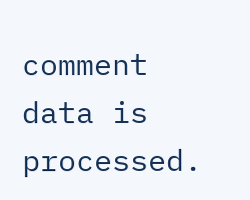comment data is processed.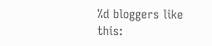%d bloggers like this: